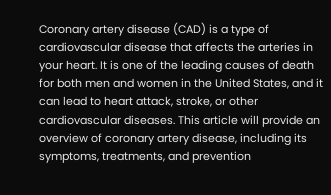Coronary artery disease (CAD) is a type of cardiovascular disease that affects the arteries in your heart. It is one of the leading causes of death for both men and women in the United States, and it can lead to heart attack, stroke, or other cardiovascular diseases. This article will provide an overview of coronary artery disease, including its symptoms, treatments, and prevention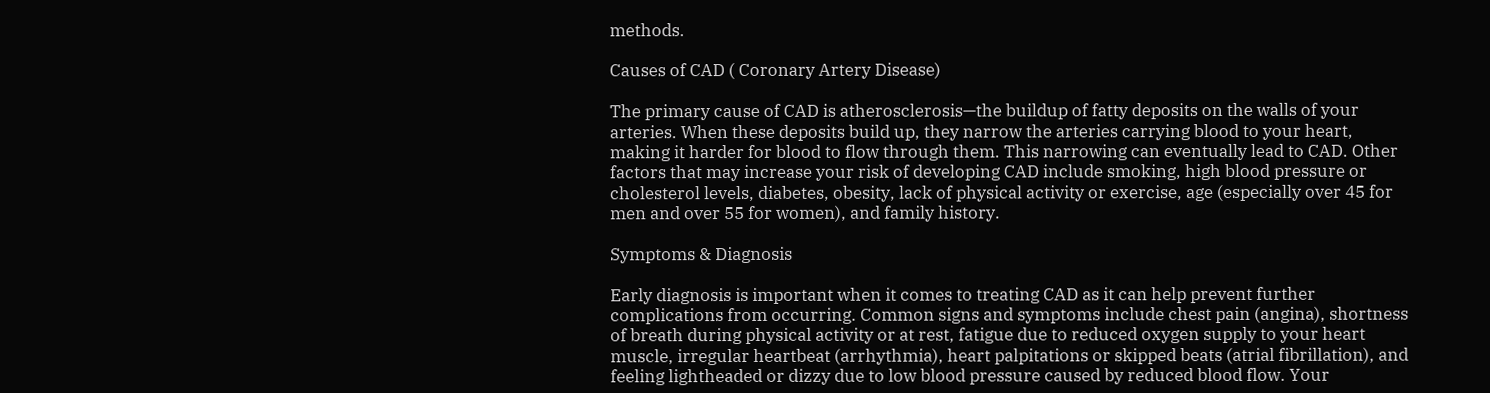methods.

Causes of CAD ( Coronary Artery Disease)

The primary cause of CAD is atherosclerosis—the buildup of fatty deposits on the walls of your arteries. When these deposits build up, they narrow the arteries carrying blood to your heart, making it harder for blood to flow through them. This narrowing can eventually lead to CAD. Other factors that may increase your risk of developing CAD include smoking, high blood pressure or cholesterol levels, diabetes, obesity, lack of physical activity or exercise, age (especially over 45 for men and over 55 for women), and family history.

Symptoms & Diagnosis

Early diagnosis is important when it comes to treating CAD as it can help prevent further complications from occurring. Common signs and symptoms include chest pain (angina), shortness of breath during physical activity or at rest, fatigue due to reduced oxygen supply to your heart muscle, irregular heartbeat (arrhythmia), heart palpitations or skipped beats (atrial fibrillation), and feeling lightheaded or dizzy due to low blood pressure caused by reduced blood flow. Your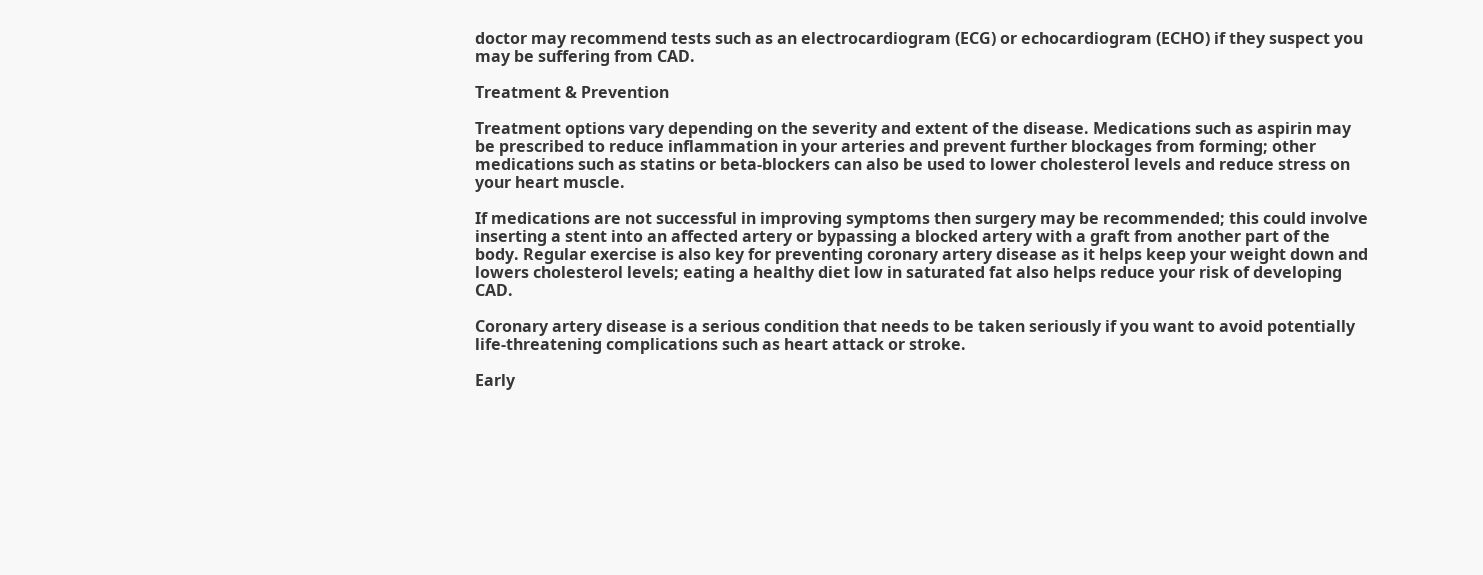doctor may recommend tests such as an electrocardiogram (ECG) or echocardiogram (ECHO) if they suspect you may be suffering from CAD.

Treatment & Prevention

Treatment options vary depending on the severity and extent of the disease. Medications such as aspirin may be prescribed to reduce inflammation in your arteries and prevent further blockages from forming; other medications such as statins or beta-blockers can also be used to lower cholesterol levels and reduce stress on your heart muscle.

If medications are not successful in improving symptoms then surgery may be recommended; this could involve inserting a stent into an affected artery or bypassing a blocked artery with a graft from another part of the body. Regular exercise is also key for preventing coronary artery disease as it helps keep your weight down and lowers cholesterol levels; eating a healthy diet low in saturated fat also helps reduce your risk of developing CAD.

Coronary artery disease is a serious condition that needs to be taken seriously if you want to avoid potentially life-threatening complications such as heart attack or stroke.

Early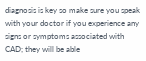diagnosis is key so make sure you speak with your doctor if you experience any signs or symptoms associated with CAD; they will be able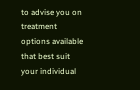to advise you on treatment options available that best suit your individual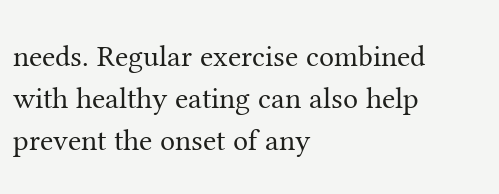needs. Regular exercise combined with healthy eating can also help prevent the onset of any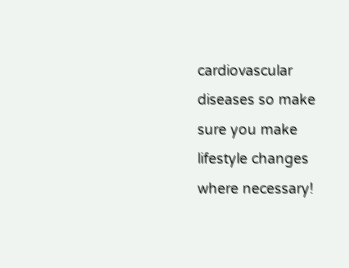cardiovascular diseases so make sure you make lifestyle changes where necessary!